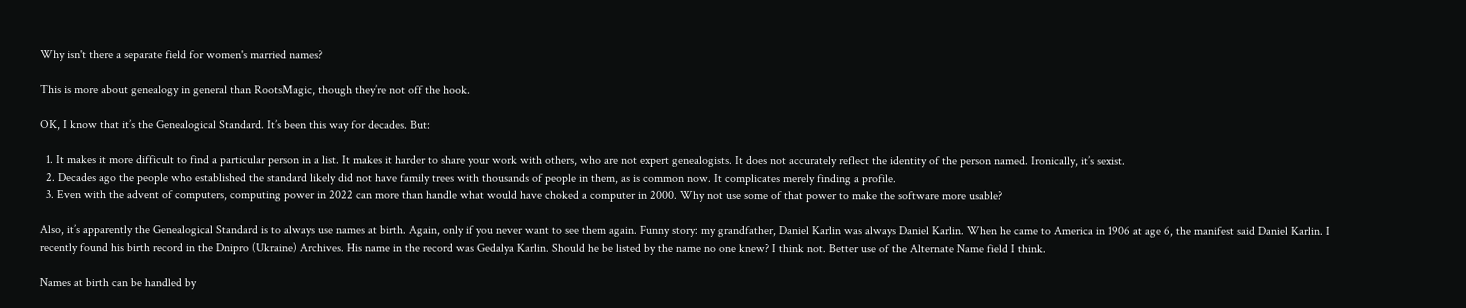Why isn't there a separate field for women's married names?

This is more about genealogy in general than RootsMagic, though they’re not off the hook.

OK, I know that it’s the Genealogical Standard. It’s been this way for decades. But:

  1. It makes it more difficult to find a particular person in a list. It makes it harder to share your work with others, who are not expert genealogists. It does not accurately reflect the identity of the person named. Ironically, it’s sexist.
  2. Decades ago the people who established the standard likely did not have family trees with thousands of people in them, as is common now. It complicates merely finding a profile.
  3. Even with the advent of computers, computing power in 2022 can more than handle what would have choked a computer in 2000. Why not use some of that power to make the software more usable?

Also, it’s apparently the Genealogical Standard is to always use names at birth. Again, only if you never want to see them again. Funny story: my grandfather, Daniel Karlin was always Daniel Karlin. When he came to America in 1906 at age 6, the manifest said Daniel Karlin. I recently found his birth record in the Dnipro (Ukraine) Archives. His name in the record was Gedalya Karlin. Should he be listed by the name no one knew? I think not. Better use of the Alternate Name field I think.

Names at birth can be handled by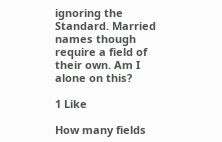ignoring the Standard. Married names though require a field of their own. Am I alone on this?

1 Like

How many fields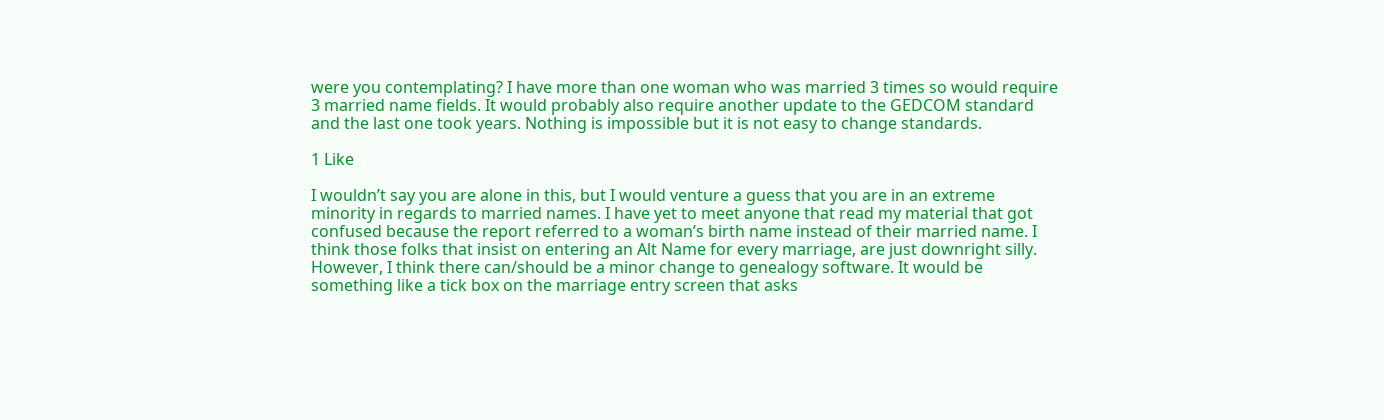were you contemplating? I have more than one woman who was married 3 times so would require 3 married name fields. It would probably also require another update to the GEDCOM standard and the last one took years. Nothing is impossible but it is not easy to change standards.

1 Like

I wouldn’t say you are alone in this, but I would venture a guess that you are in an extreme minority in regards to married names. I have yet to meet anyone that read my material that got confused because the report referred to a woman’s birth name instead of their married name. I think those folks that insist on entering an Alt Name for every marriage, are just downright silly. However, I think there can/should be a minor change to genealogy software. It would be something like a tick box on the marriage entry screen that asks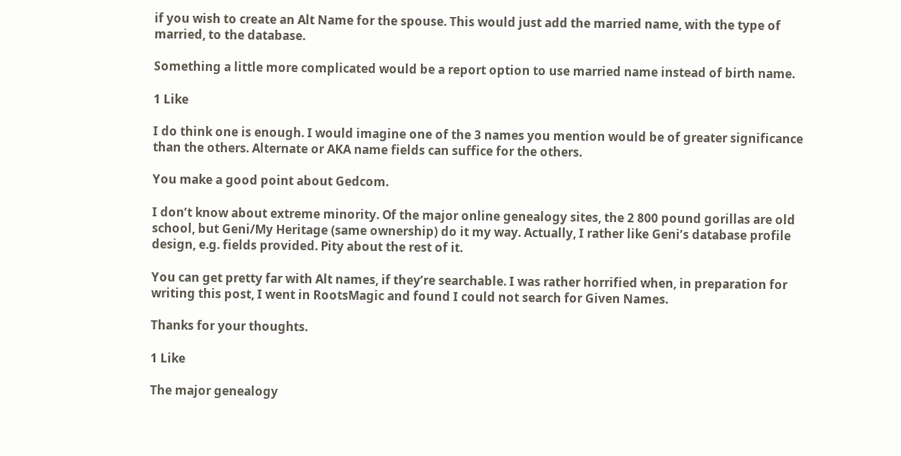if you wish to create an Alt Name for the spouse. This would just add the married name, with the type of married, to the database.

Something a little more complicated would be a report option to use married name instead of birth name.

1 Like

I do think one is enough. I would imagine one of the 3 names you mention would be of greater significance than the others. Alternate or AKA name fields can suffice for the others.

You make a good point about Gedcom.

I don’t know about extreme minority. Of the major online genealogy sites, the 2 800 pound gorillas are old school, but Geni/My Heritage (same ownership) do it my way. Actually, I rather like Geni’s database profile design, e.g. fields provided. Pity about the rest of it.

You can get pretty far with Alt names, if they’re searchable. I was rather horrified when, in preparation for writing this post, I went in RootsMagic and found I could not search for Given Names.

Thanks for your thoughts.

1 Like

The major genealogy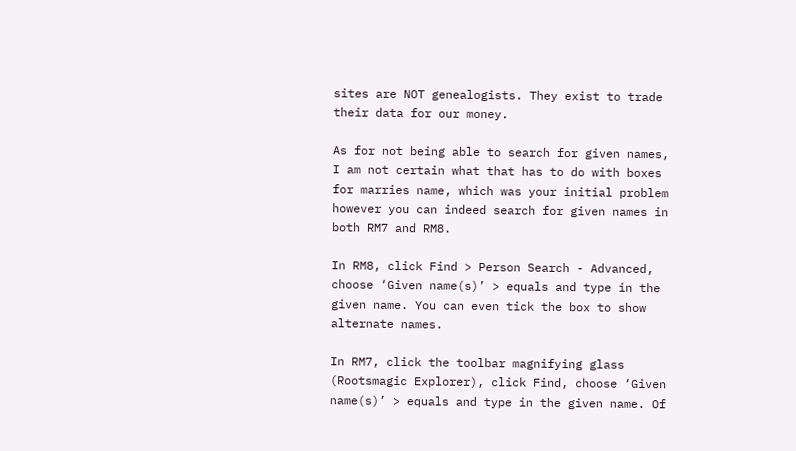sites are NOT genealogists. They exist to trade their data for our money.

As for not being able to search for given names, I am not certain what that has to do with boxes for marries name, which was your initial problem however you can indeed search for given names in both RM7 and RM8.

In RM8, click Find > Person Search - Advanced, choose ‘Given name(s)’ > equals and type in the given name. You can even tick the box to show alternate names.

In RM7, click the toolbar magnifying glass (Rootsmagic Explorer), click Find, choose ‘Given name(s)’ > equals and type in the given name. Of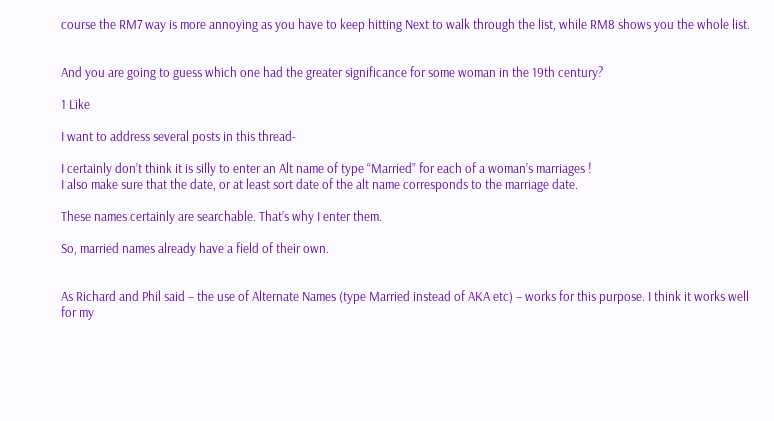course the RM7 way is more annoying as you have to keep hitting Next to walk through the list, while RM8 shows you the whole list.


And you are going to guess which one had the greater significance for some woman in the 19th century?

1 Like

I want to address several posts in this thread-

I certainly don’t think it is silly to enter an Alt name of type “Married” for each of a woman’s marriages !
I also make sure that the date, or at least sort date of the alt name corresponds to the marriage date.

These names certainly are searchable. That’s why I enter them.

So, married names already have a field of their own.


As Richard and Phil said – the use of Alternate Names (type Married instead of AKA etc) – works for this purpose. I think it works well for my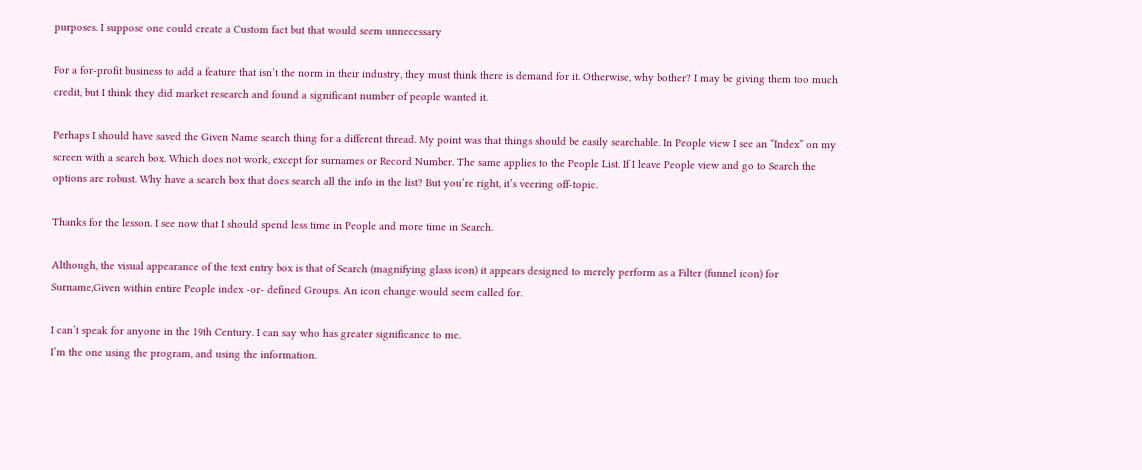purposes. I suppose one could create a Custom fact but that would seem unnecessary

For a for-profit business to add a feature that isn’t the norm in their industry, they must think there is demand for it. Otherwise, why bother? I may be giving them too much credit, but I think they did market research and found a significant number of people wanted it.

Perhaps I should have saved the Given Name search thing for a different thread. My point was that things should be easily searchable. In People view I see an “Index” on my screen with a search box. Which does not work, except for surnames or Record Number. The same applies to the People List. If I leave People view and go to Search the options are robust. Why have a search box that does search all the info in the list? But you’re right, it’s veering off-topic.

Thanks for the lesson. I see now that I should spend less time in People and more time in Search.

Although, the visual appearance of the text entry box is that of Search (magnifying glass icon) it appears designed to merely perform as a Filter (funnel icon) for Surname,Given within entire People index -or- defined Groups. An icon change would seem called for.

I can’t speak for anyone in the 19th Century. I can say who has greater significance to me.
I’m the one using the program, and using the information.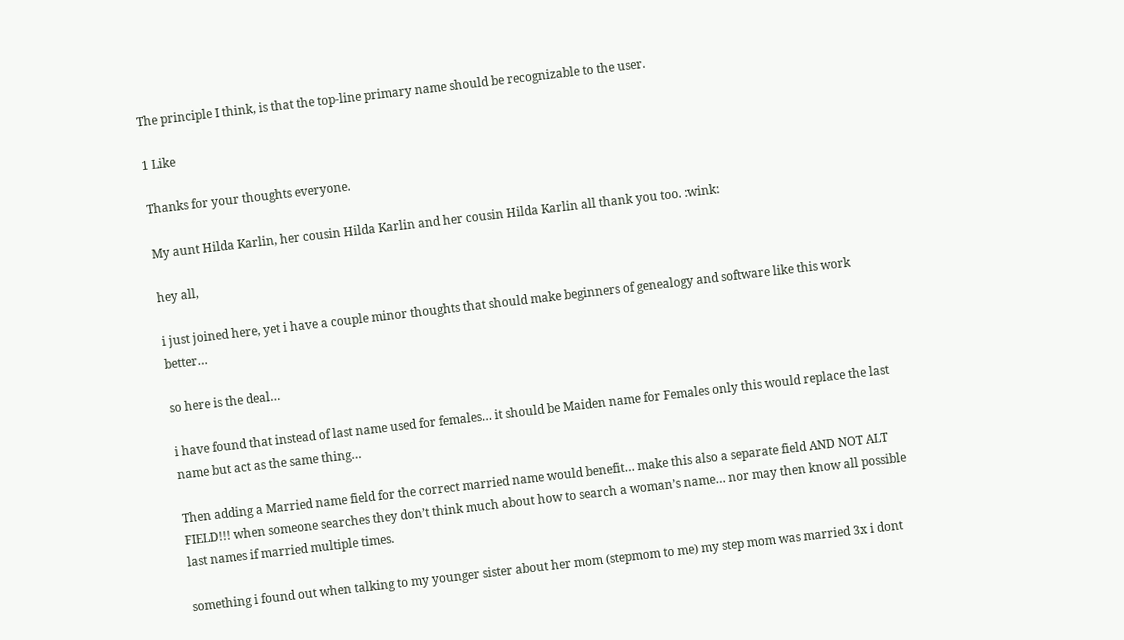The principle I think, is that the top-line primary name should be recognizable to the user.

1 Like

Thanks for your thoughts everyone.

My aunt Hilda Karlin, her cousin Hilda Karlin and her cousin Hilda Karlin all thank you too. :wink:

hey all,

i just joined here, yet i have a couple minor thoughts that should make beginners of genealogy and software like this work better…

so here is the deal…

i have found that instead of last name used for females… it should be Maiden name for Females only this would replace the last name but act as the same thing…

Then adding a Married name field for the correct married name would benefit… make this also a separate field AND NOT ALT FIELD!!! when someone searches they don’t think much about how to search a woman’s name… nor may then know all possible last names if married multiple times.

something i found out when talking to my younger sister about her mom (stepmom to me) my step mom was married 3x i dont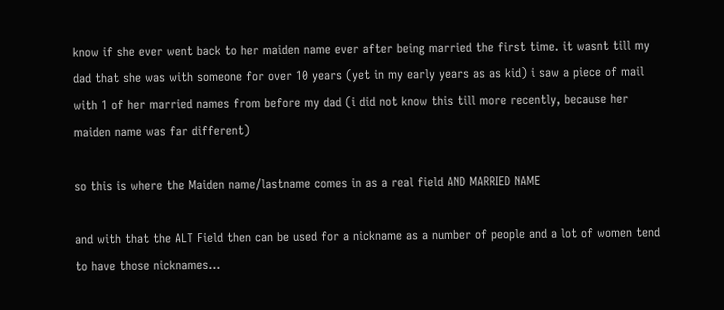know if she ever went back to her maiden name ever after being married the first time. it wasnt till my dad that she was with someone for over 10 years (yet in my early years as as kid) i saw a piece of mail with 1 of her married names from before my dad (i did not know this till more recently, because her maiden name was far different)

so this is where the Maiden name/lastname comes in as a real field AND MARRIED NAME

and with that the ALT Field then can be used for a nickname as a number of people and a lot of women tend to have those nicknames…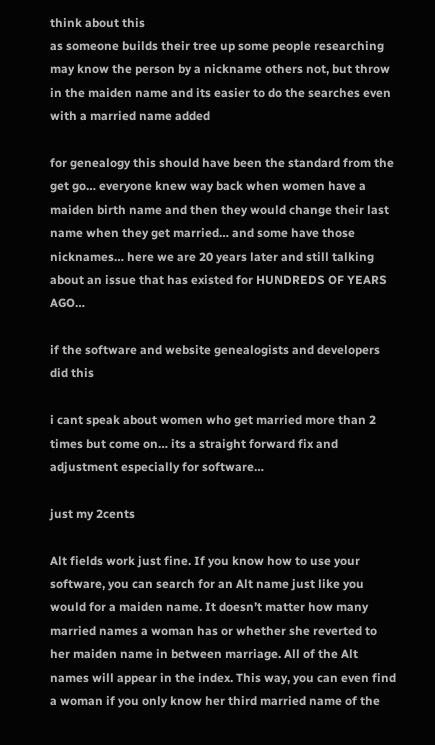think about this
as someone builds their tree up some people researching may know the person by a nickname others not, but throw in the maiden name and its easier to do the searches even with a married name added

for genealogy this should have been the standard from the get go… everyone knew way back when women have a maiden birth name and then they would change their last name when they get married… and some have those nicknames… here we are 20 years later and still talking about an issue that has existed for HUNDREDS OF YEARS AGO…

if the software and website genealogists and developers did this

i cant speak about women who get married more than 2 times but come on… its a straight forward fix and adjustment especially for software…

just my 2cents

Alt fields work just fine. If you know how to use your software, you can search for an Alt name just like you would for a maiden name. It doesn’t matter how many married names a woman has or whether she reverted to her maiden name in between marriage. All of the Alt names will appear in the index. This way, you can even find a woman if you only know her third married name of the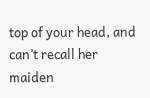top of your head, and can’t recall her maiden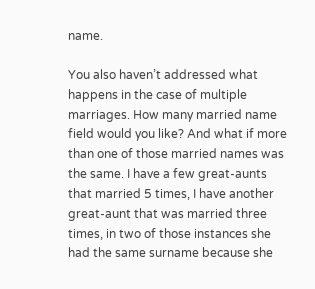name.

You also haven’t addressed what happens in the case of multiple marriages. How many married name field would you like? And what if more than one of those married names was the same. I have a few great-aunts that married 5 times, I have another great-aunt that was married three times, in two of those instances she had the same surname because she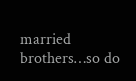married brothers…so do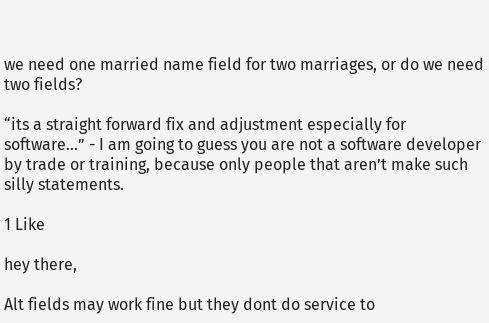we need one married name field for two marriages, or do we need two fields?

“its a straight forward fix and adjustment especially for software…” - I am going to guess you are not a software developer by trade or training, because only people that aren’t make such silly statements.

1 Like

hey there,

Alt fields may work fine but they dont do service to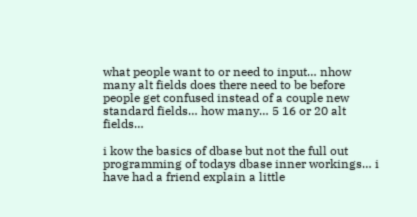what people want to or need to input… nhow many alt fields does there need to be before people get confused instead of a couple new standard fields… how many… 5 16 or 20 alt fields…

i kow the basics of dbase but not the full out programming of todays dbase inner workings… i have had a friend explain a little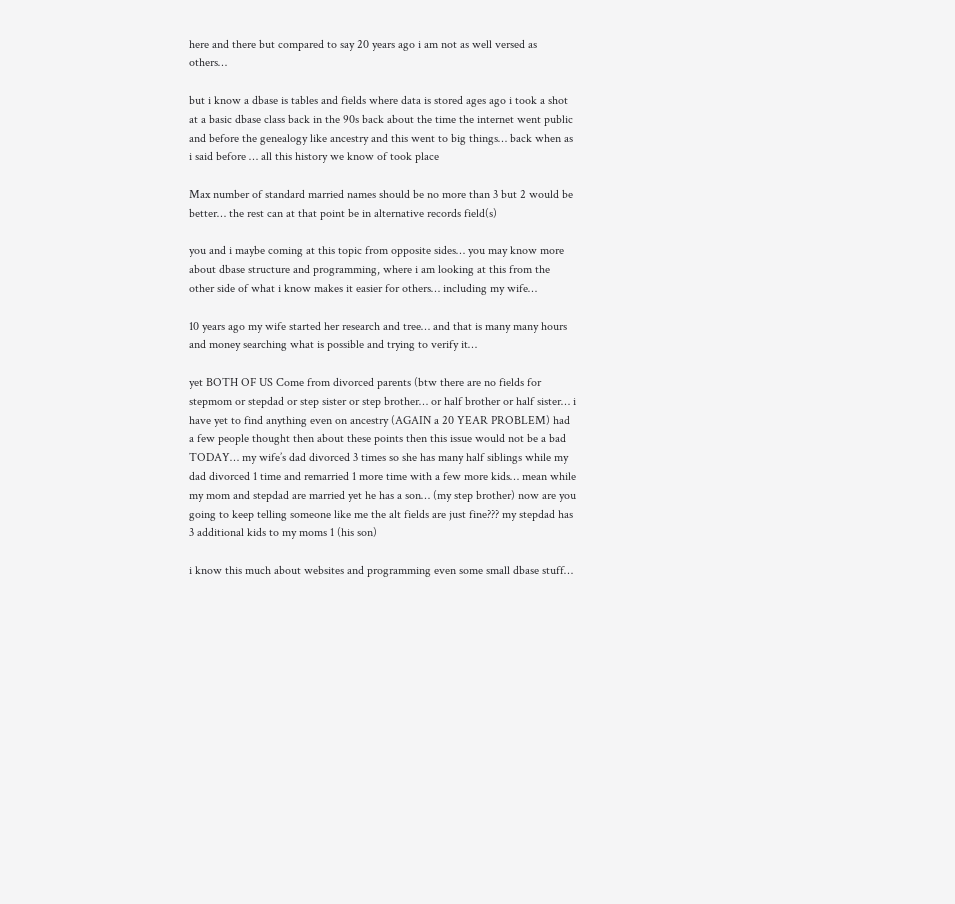here and there but compared to say 20 years ago i am not as well versed as others…

but i know a dbase is tables and fields where data is stored ages ago i took a shot at a basic dbase class back in the 90s back about the time the internet went public and before the genealogy like ancestry and this went to big things… back when as i said before … all this history we know of took place

Max number of standard married names should be no more than 3 but 2 would be better… the rest can at that point be in alternative records field(s)

you and i maybe coming at this topic from opposite sides… you may know more about dbase structure and programming, where i am looking at this from the other side of what i know makes it easier for others… including my wife…

10 years ago my wife started her research and tree… and that is many many hours and money searching what is possible and trying to verify it…

yet BOTH OF US Come from divorced parents (btw there are no fields for stepmom or stepdad or step sister or step brother… or half brother or half sister… i have yet to find anything even on ancestry (AGAIN a 20 YEAR PROBLEM) had a few people thought then about these points then this issue would not be a bad TODAY… my wife’s dad divorced 3 times so she has many half siblings while my dad divorced 1 time and remarried 1 more time with a few more kids… mean while my mom and stepdad are married yet he has a son… (my step brother) now are you going to keep telling someone like me the alt fields are just fine??? my stepdad has 3 additional kids to my moms 1 (his son)

i know this much about websites and programming even some small dbase stuff…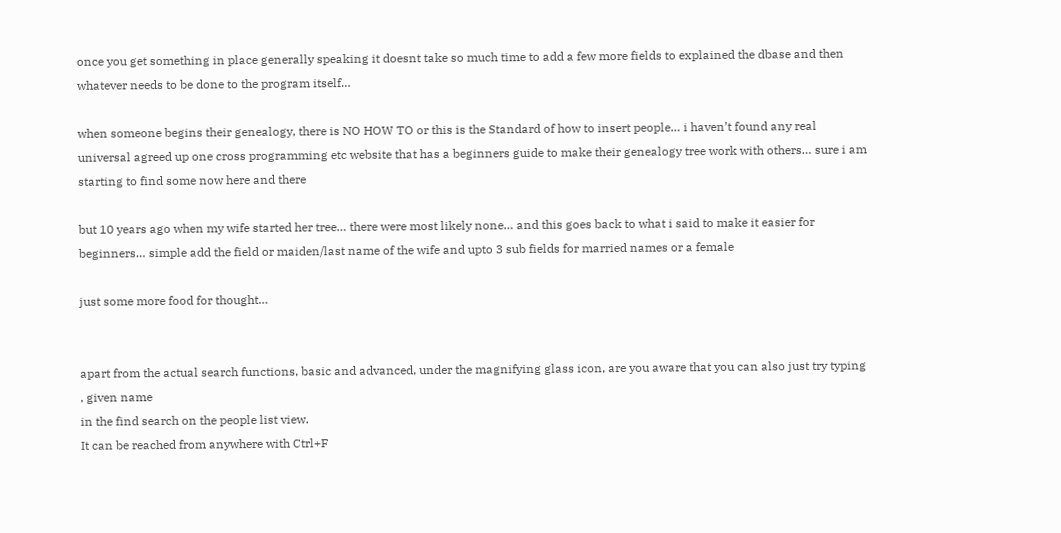once you get something in place generally speaking it doesnt take so much time to add a few more fields to explained the dbase and then whatever needs to be done to the program itself…

when someone begins their genealogy, there is NO HOW TO or this is the Standard of how to insert people… i haven’t found any real universal agreed up one cross programming etc website that has a beginners guide to make their genealogy tree work with others… sure i am starting to find some now here and there

but 10 years ago when my wife started her tree… there were most likely none… and this goes back to what i said to make it easier for beginners… simple add the field or maiden/last name of the wife and upto 3 sub fields for married names or a female

just some more food for thought…


apart from the actual search functions, basic and advanced, under the magnifying glass icon, are you aware that you can also just try typing
, given name
in the find search on the people list view.
It can be reached from anywhere with Ctrl+F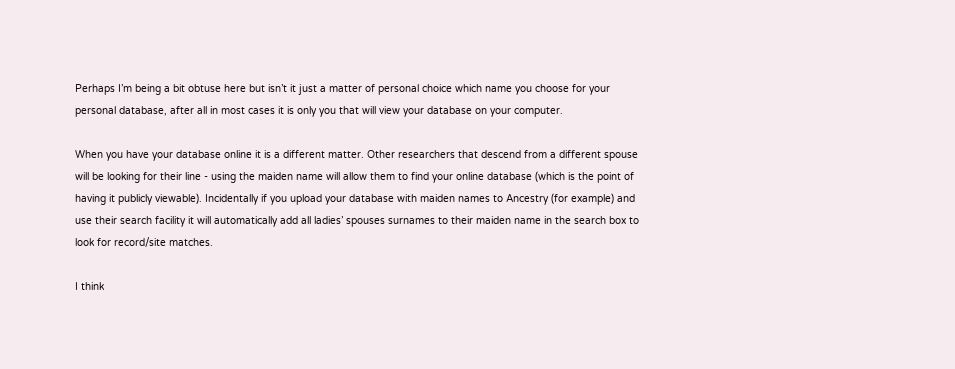Perhaps I’m being a bit obtuse here but isn’t it just a matter of personal choice which name you choose for your personal database, after all in most cases it is only you that will view your database on your computer.

When you have your database online it is a different matter. Other researchers that descend from a different spouse will be looking for their line - using the maiden name will allow them to find your online database (which is the point of having it publicly viewable). Incidentally if you upload your database with maiden names to Ancestry (for example) and use their search facility it will automatically add all ladies’ spouses surnames to their maiden name in the search box to look for record/site matches.

I think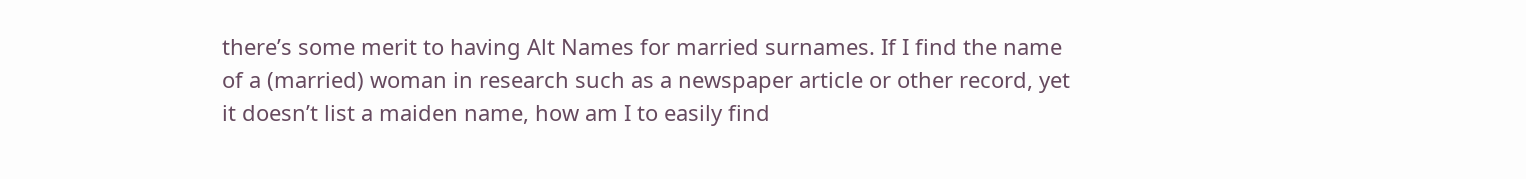there’s some merit to having Alt Names for married surnames. If I find the name of a (married) woman in research such as a newspaper article or other record, yet it doesn’t list a maiden name, how am I to easily find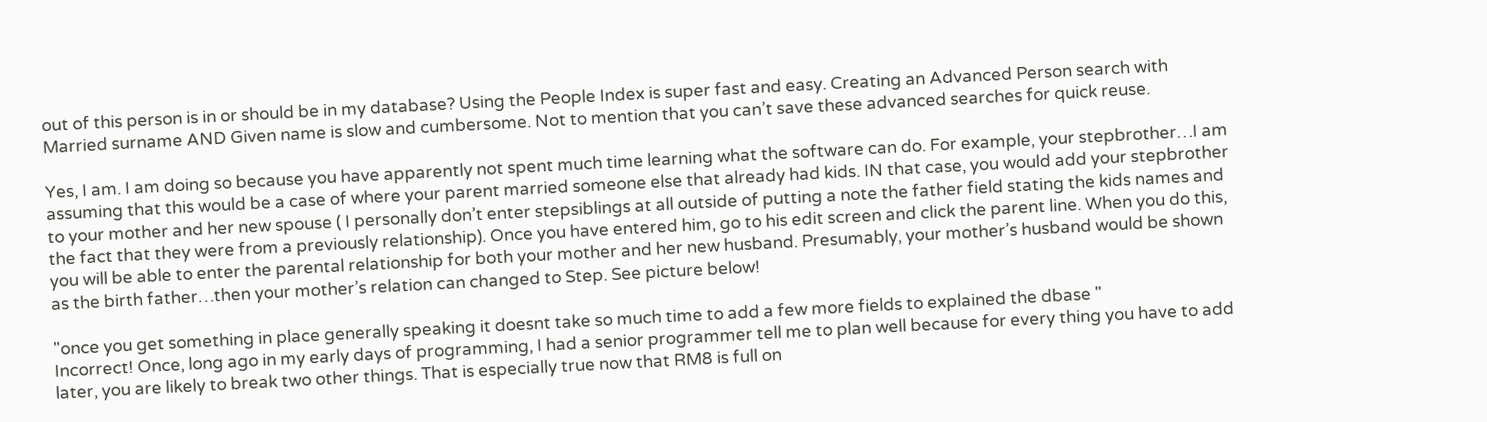out of this person is in or should be in my database? Using the People Index is super fast and easy. Creating an Advanced Person search with Married surname AND Given name is slow and cumbersome. Not to mention that you can’t save these advanced searches for quick reuse.

Yes, I am. I am doing so because you have apparently not spent much time learning what the software can do. For example, your stepbrother…I am assuming that this would be a case of where your parent married someone else that already had kids. IN that case, you would add your stepbrother to your mother and her new spouse ( I personally don’t enter stepsiblings at all outside of putting a note the father field stating the kids names and the fact that they were from a previously relationship). Once you have entered him, go to his edit screen and click the parent line. When you do this, you will be able to enter the parental relationship for both your mother and her new husband. Presumably, your mother’s husband would be shown as the birth father…then your mother’s relation can changed to Step. See picture below!

"once you get something in place generally speaking it doesnt take so much time to add a few more fields to explained the dbase "
Incorrect! Once, long ago in my early days of programming, I had a senior programmer tell me to plan well because for every thing you have to add later, you are likely to break two other things. That is especially true now that RM8 is full on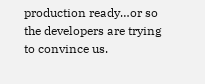production ready…or so the developers are trying to convince us.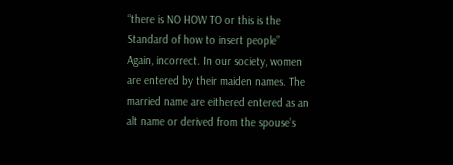“there is NO HOW TO or this is the Standard of how to insert people”
Again, incorrect. In our society, women are entered by their maiden names. The married name are eithered entered as an alt name or derived from the spouse’s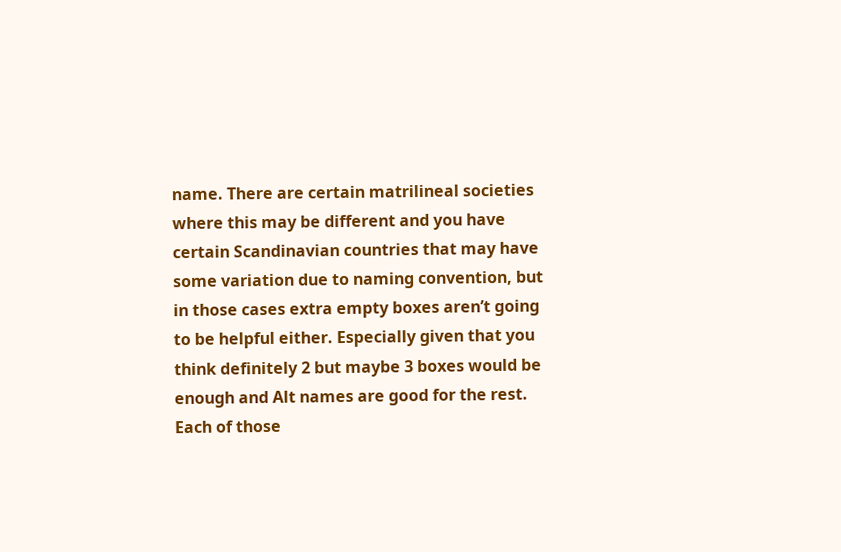name. There are certain matrilineal societies where this may be different and you have certain Scandinavian countries that may have some variation due to naming convention, but in those cases extra empty boxes aren’t going to be helpful either. Especially given that you think definitely 2 but maybe 3 boxes would be enough and Alt names are good for the rest. Each of those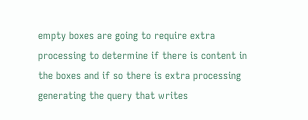empty boxes are going to require extra processing to determine if there is content in the boxes and if so there is extra processing generating the query that writes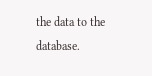the data to the database.